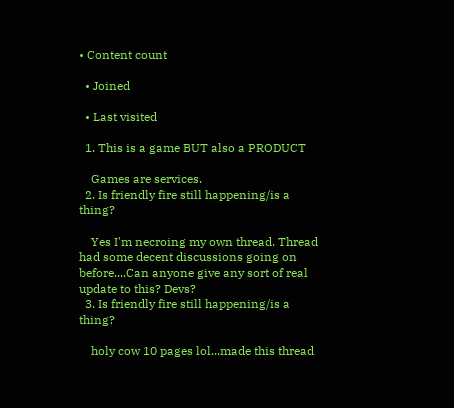• Content count

  • Joined

  • Last visited

  1. This is a game BUT also a PRODUCT

    Games are services.
  2. Is friendly fire still happening/is a thing?

    Yes I'm necroing my own thread. Thread had some decent discussions going on before....Can anyone give any sort of real update to this? Devs?
  3. Is friendly fire still happening/is a thing?

    holy cow 10 pages lol...made this thread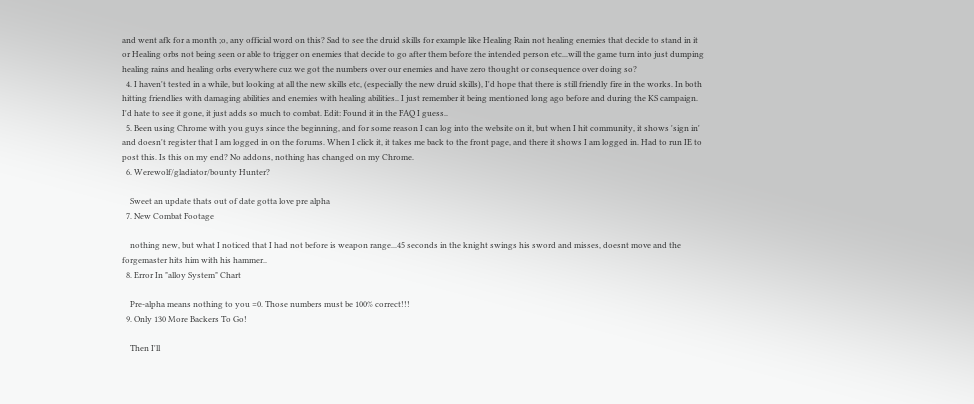and went afk for a month ;o, any official word on this? Sad to see the druid skills for example like Healing Rain not healing enemies that decide to stand in it or Healing orbs not being seen or able to trigger on enemies that decide to go after them before the intended person etc...will the game turn into just dumping healing rains and healing orbs everywhere cuz we got the numbers over our enemies and have zero thought or consequence over doing so?
  4. I haven't tested in a while, but looking at all the new skills etc, (especially the new druid skills), I'd hope that there is still friendly fire in the works. In both hitting friendlies with damaging abilities and enemies with healing abilities.. I just remember it being mentioned long ago before and during the KS campaign. I'd hate to see it gone, it just adds so much to combat. Edit: Found it in the FAQ I guess..
  5. Been using Chrome with you guys since the beginning, and for some reason I can log into the website on it, but when I hit community, it shows 'sign in' and doesn't register that I am logged in on the forums. When I click it, it takes me back to the front page, and there it shows I am logged in. Had to run IE to post this. Is this on my end? No addons, nothing has changed on my Chrome.
  6. Werewolf/gladiator/bounty Hunter?

    Sweet an update thats out of date gotta love pre alpha
  7. New Combat Footage

    nothing new, but what I noticed that I had not before is weapon range...45 seconds in the knight swings his sword and misses, doesnt move and the forgemaster hits him with his hammer..
  8. Error In "alloy System" Chart

    Pre-alpha means nothing to you =0. Those numbers must be 100% correct!!!
  9. Only 130 More Backers To Go!

    Then I'll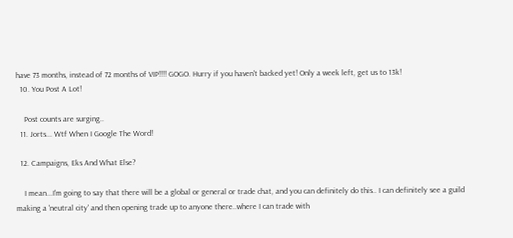have 73 months, instead of 72 months of VIP!!!! GOGO. Hurry if you haven't backed yet! Only a week left, get us to 13k!
  10. You Post A Lot!

    Post counts are surging..
  11. Jorts... Wtf When I Google The Word!

  12. Campaigns, Eks And What Else?

    I mean...I'm going to say that there will be a global or general or trade chat, and you can definitely do this.. I can definitely see a guild making a 'neutral city' and then opening trade up to anyone there..where I can trade with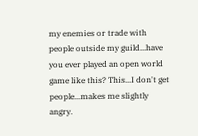my enemies or trade with people outside my guild...have you ever played an open world game like this? This...I don't get people...makes me slightly angry.